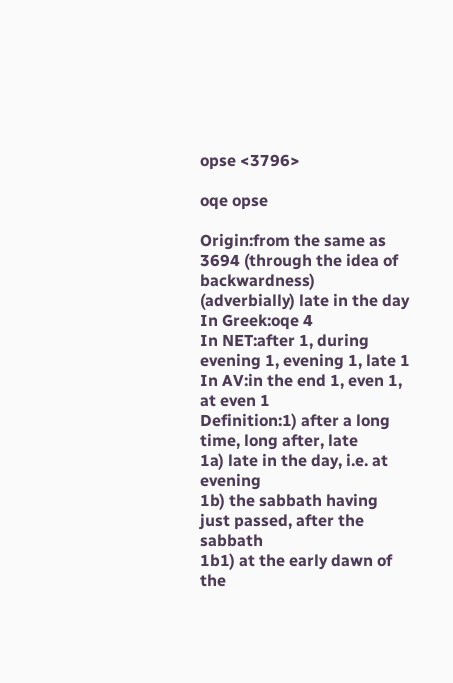opse <3796>

oqe opse

Origin:from the same as 3694 (through the idea of backwardness) (adverbially) late in the day
In Greek:oqe 4
In NET:after 1, during evening 1, evening 1, late 1
In AV:in the end 1, even 1, at even 1
Definition:1) after a long time, long after, late
1a) late in the day, i.e. at evening
1b) the sabbath having just passed, after the sabbath
1b1) at the early dawn of the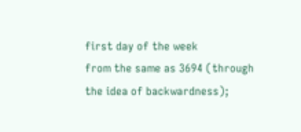first day of the week
from the same as 3694 (through the idea of backwardness);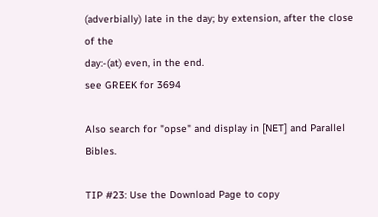(adverbially) late in the day; by extension, after the close of the
day:-(at) even, in the end.
see GREEK for 3694

Also search for "opse" and display in [NET] and Parallel Bibles.

TIP #23: Use the Download Page to copy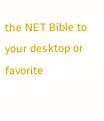the NET Bible to your desktop or favorite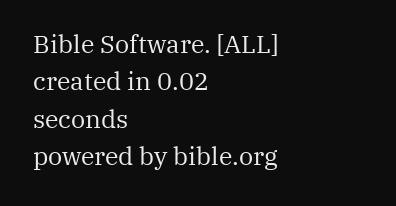Bible Software. [ALL]
created in 0.02 seconds
powered by bible.org